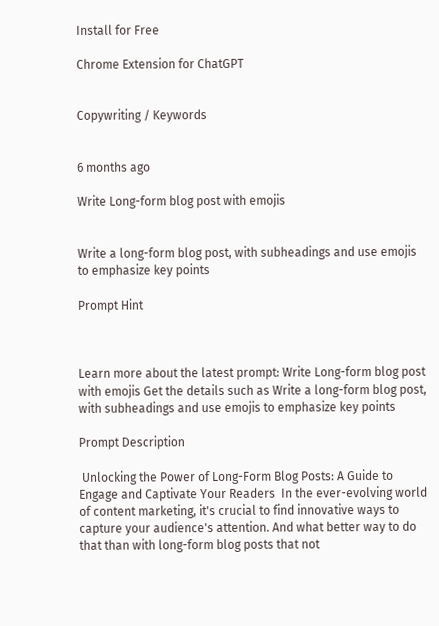Install for Free

Chrome Extension for ChatGPT


Copywriting / Keywords


6 months ago

Write Long-form blog post with emojis


Write a long-form blog post, with subheadings and use emojis to emphasize key points

Prompt Hint



Learn more about the latest prompt: Write Long-form blog post with emojis Get the details such as Write a long-form blog post, with subheadings and use emojis to emphasize key points

Prompt Description

 Unlocking the Power of Long-Form Blog Posts: A Guide to Engage and Captivate Your Readers  In the ever-evolving world of content marketing, it's crucial to find innovative ways to capture your audience's attention. And what better way to do that than with long-form blog posts that not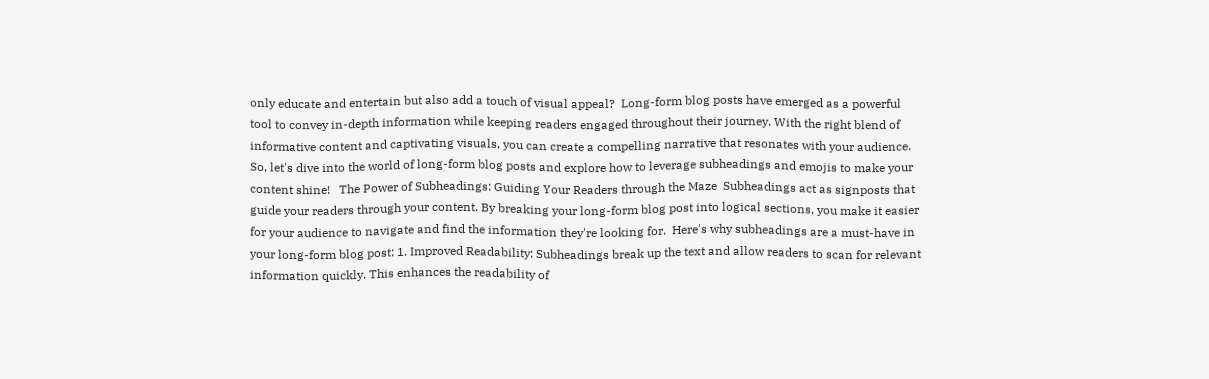only educate and entertain but also add a touch of visual appeal?  Long-form blog posts have emerged as a powerful tool to convey in-depth information while keeping readers engaged throughout their journey. With the right blend of informative content and captivating visuals, you can create a compelling narrative that resonates with your audience. So, let's dive into the world of long-form blog posts and explore how to leverage subheadings and emojis to make your content shine!   The Power of Subheadings: Guiding Your Readers through the Maze  Subheadings act as signposts that guide your readers through your content. By breaking your long-form blog post into logical sections, you make it easier for your audience to navigate and find the information they're looking for.  Here's why subheadings are a must-have in your long-form blog post: 1. Improved Readability: Subheadings break up the text and allow readers to scan for relevant information quickly. This enhances the readability of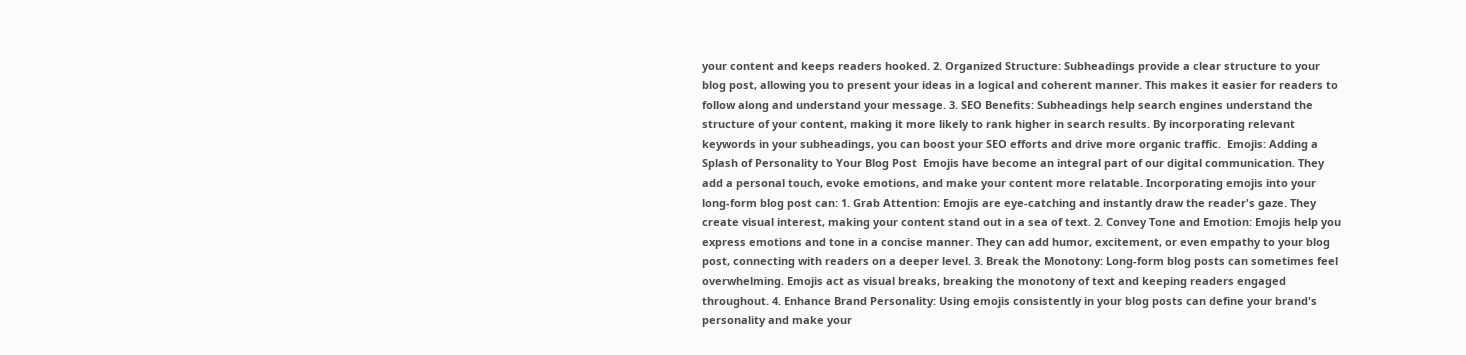your content and keeps readers hooked. 2. Organized Structure: Subheadings provide a clear structure to your blog post, allowing you to present your ideas in a logical and coherent manner. This makes it easier for readers to follow along and understand your message. 3. SEO Benefits: Subheadings help search engines understand the structure of your content, making it more likely to rank higher in search results. By incorporating relevant keywords in your subheadings, you can boost your SEO efforts and drive more organic traffic.  Emojis: Adding a Splash of Personality to Your Blog Post  Emojis have become an integral part of our digital communication. They add a personal touch, evoke emotions, and make your content more relatable. Incorporating emojis into your long-form blog post can: 1. Grab Attention: Emojis are eye-catching and instantly draw the reader's gaze. They create visual interest, making your content stand out in a sea of text. 2. Convey Tone and Emotion: Emojis help you express emotions and tone in a concise manner. They can add humor, excitement, or even empathy to your blog post, connecting with readers on a deeper level. 3. Break the Monotony: Long-form blog posts can sometimes feel overwhelming. Emojis act as visual breaks, breaking the monotony of text and keeping readers engaged throughout. 4. Enhance Brand Personality: Using emojis consistently in your blog posts can define your brand's personality and make your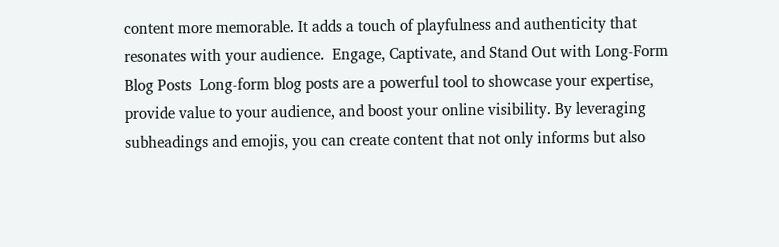content more memorable. It adds a touch of playfulness and authenticity that resonates with your audience.  Engage, Captivate, and Stand Out with Long-Form Blog Posts  Long-form blog posts are a powerful tool to showcase your expertise, provide value to your audience, and boost your online visibility. By leveraging subheadings and emojis, you can create content that not only informs but also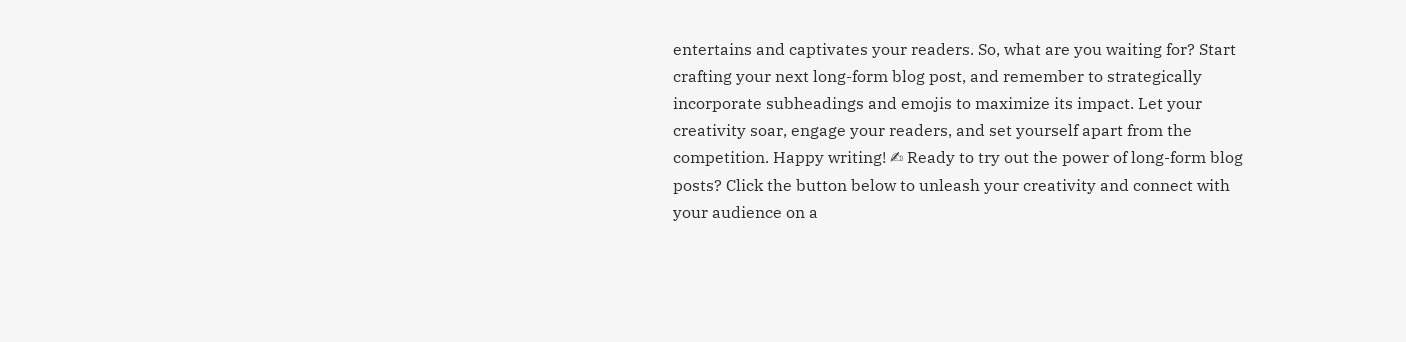entertains and captivates your readers. So, what are you waiting for? Start crafting your next long-form blog post, and remember to strategically incorporate subheadings and emojis to maximize its impact. Let your creativity soar, engage your readers, and set yourself apart from the competition. Happy writing! ✍ Ready to try out the power of long-form blog posts? Click the button below to unleash your creativity and connect with your audience on a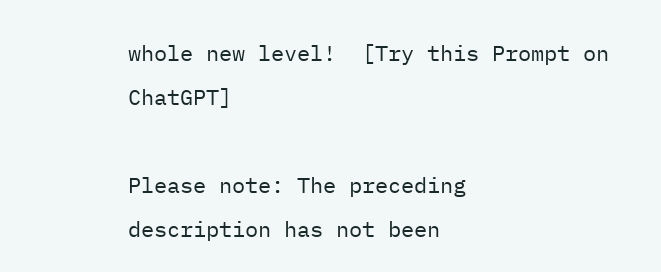whole new level!  [Try this Prompt on ChatGPT]

Please note: The preceding description has not been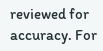reviewed for accuracy. For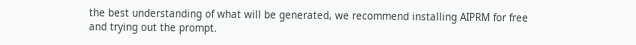the best understanding of what will be generated, we recommend installing AIPRM for free and trying out the prompt.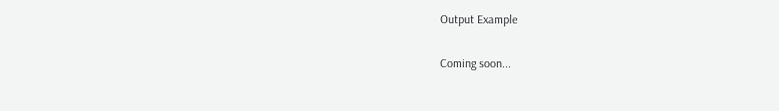Output Example

Coming soon...